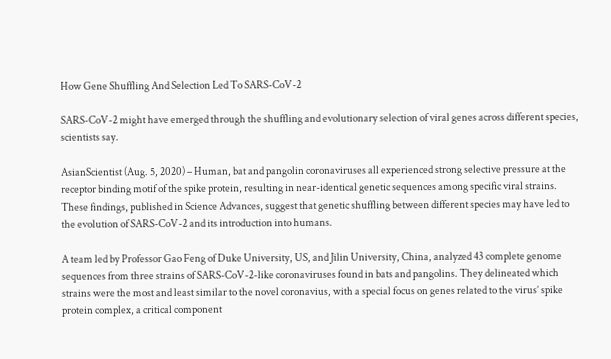How Gene Shuffling And Selection Led To SARS-CoV-2

SARS-CoV-2 might have emerged through the shuffling and evolutionary selection of viral genes across different species, scientists say.

AsianScientist (Aug. 5, 2020) – Human, bat and pangolin coronaviruses all experienced strong selective pressure at the receptor binding motif of the spike protein, resulting in near-identical genetic sequences among specific viral strains. These findings, published in Science Advances, suggest that genetic shuffling between different species may have led to the evolution of SARS-CoV-2 and its introduction into humans.

A team led by Professor Gao Feng of Duke University, US, and Jilin University, China, analyzed 43 complete genome sequences from three strains of SARS-CoV-2-like coronaviruses found in bats and pangolins. They delineated which strains were the most and least similar to the novel coronavius, with a special focus on genes related to the virus’ spike protein complex, a critical component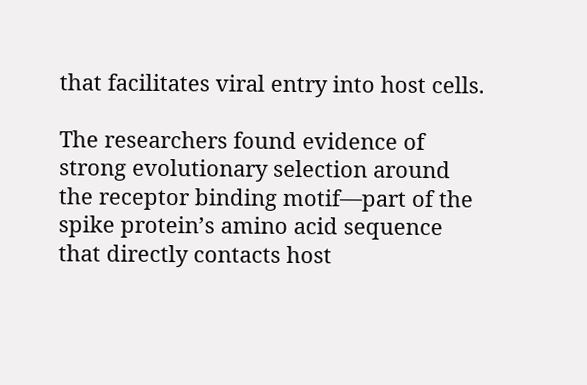that facilitates viral entry into host cells.

The researchers found evidence of strong evolutionary selection around the receptor binding motif—part of the spike protein’s amino acid sequence that directly contacts host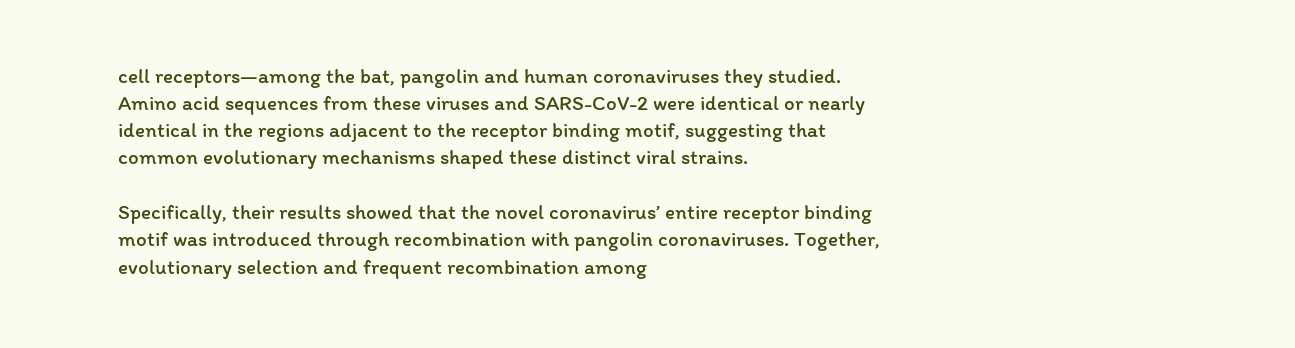cell receptors—among the bat, pangolin and human coronaviruses they studied. Amino acid sequences from these viruses and SARS-CoV-2 were identical or nearly identical in the regions adjacent to the receptor binding motif, suggesting that common evolutionary mechanisms shaped these distinct viral strains.

Specifically, their results showed that the novel coronavirus’ entire receptor binding motif was introduced through recombination with pangolin coronaviruses. Together, evolutionary selection and frequent recombination among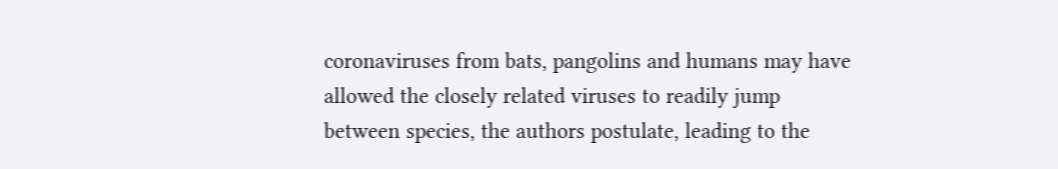coronaviruses from bats, pangolins and humans may have allowed the closely related viruses to readily jump between species, the authors postulate, leading to the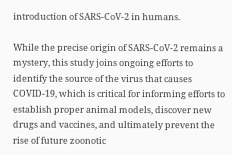introduction of SARS-CoV-2 in humans.

While the precise origin of SARS-CoV-2 remains a mystery, this study joins ongoing efforts to identify the source of the virus that causes COVID-19, which is critical for informing efforts to establish proper animal models, discover new drugs and vaccines, and ultimately prevent the rise of future zoonotic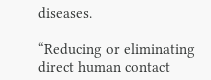diseases.

“Reducing or eliminating direct human contact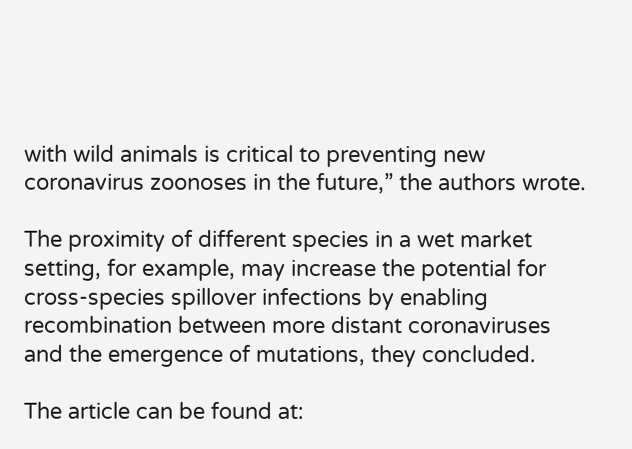with wild animals is critical to preventing new coronavirus zoonoses in the future,” the authors wrote.

The proximity of different species in a wet market setting, for example, may increase the potential for cross-species spillover infections by enabling recombination between more distant coronaviruses and the emergence of mutations, they concluded.

The article can be found at: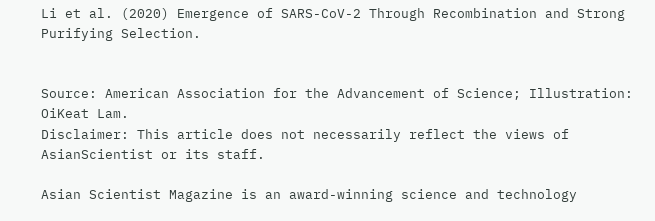Li et al. (2020) Emergence of SARS-CoV-2 Through Recombination and Strong Purifying Selection.


Source: American Association for the Advancement of Science; Illustration: OiKeat Lam.
Disclaimer: This article does not necessarily reflect the views of AsianScientist or its staff.

Asian Scientist Magazine is an award-winning science and technology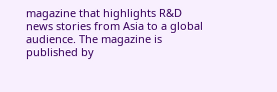magazine that highlights R&D news stories from Asia to a global audience. The magazine is published by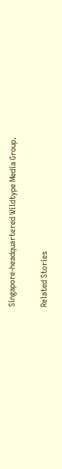Singapore-headquartered Wildtype Media Group.

Related Stories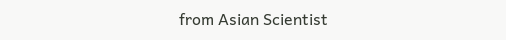from Asian Scientist